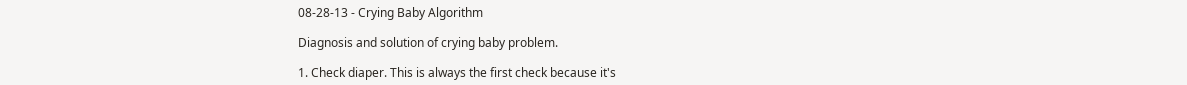08-28-13 - Crying Baby Algorithm

Diagnosis and solution of crying baby problem.

1. Check diaper. This is always the first check because it's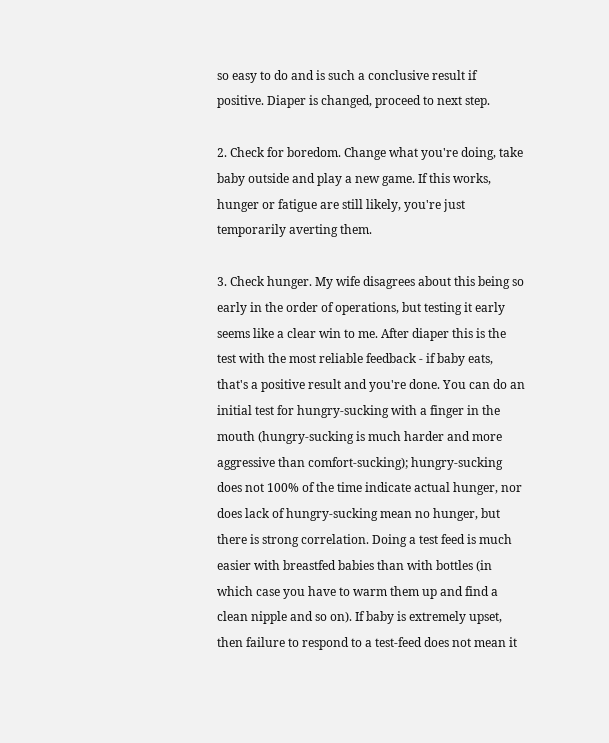so easy to do and is such a conclusive result if positive. Diaper is changed, proceed to next step.

2. Check for boredom. Change what you're doing, take baby outside and play a new game. If this works, hunger or fatigue are still likely, you're just temporarily averting them.

3. Check hunger. My wife disagrees about this being so early in the order of operations, but testing it early seems like a clear win to me. After diaper this is the test with the most reliable feedback - if baby eats, that's a positive result and you're done. You can do an initial test for hungry-sucking with a finger in the mouth (hungry-sucking is much harder and more aggressive than comfort-sucking); hungry-sucking does not 100% of the time indicate actual hunger, nor does lack of hungry-sucking mean no hunger, but there is strong correlation. Doing a test feed is much easier with breastfed babies than with bottles (in which case you have to warm them up and find a clean nipple and so on). If baby is extremely upset, then failure to respond to a test-feed does not mean it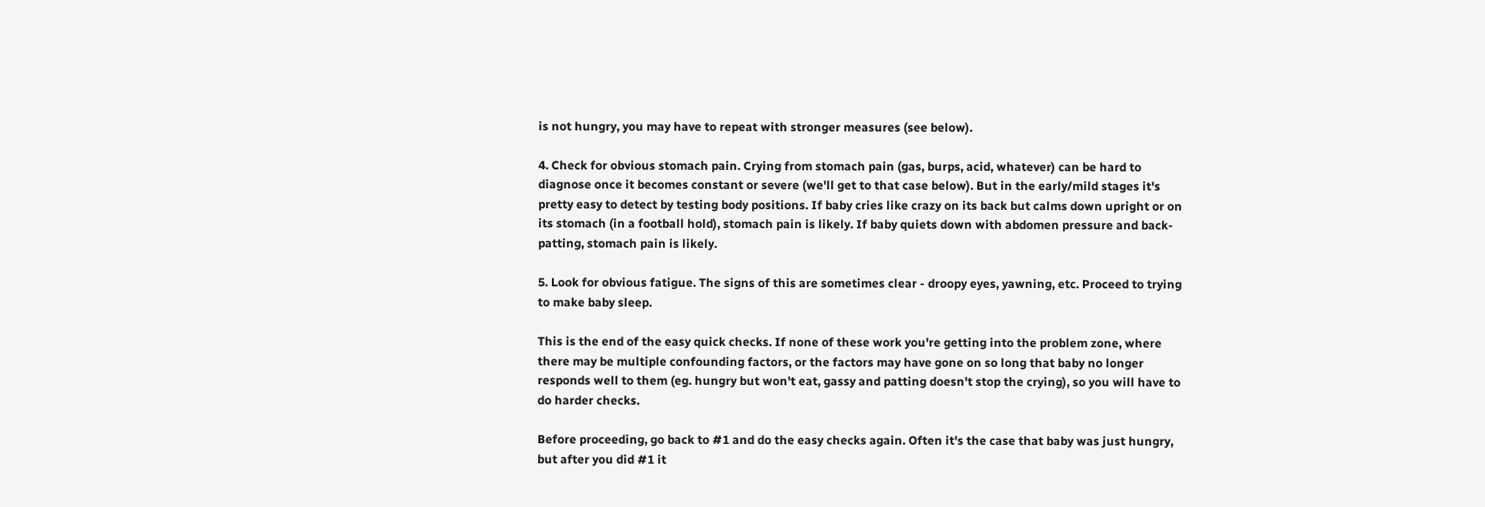is not hungry, you may have to repeat with stronger measures (see below).

4. Check for obvious stomach pain. Crying from stomach pain (gas, burps, acid, whatever) can be hard to diagnose once it becomes constant or severe (we'll get to that case below). But in the early/mild stages it's pretty easy to detect by testing body positions. If baby cries like crazy on its back but calms down upright or on its stomach (in a football hold), stomach pain is likely. If baby quiets down with abdomen pressure and back-patting, stomach pain is likely.

5. Look for obvious fatigue. The signs of this are sometimes clear - droopy eyes, yawning, etc. Proceed to trying to make baby sleep.

This is the end of the easy quick checks. If none of these work you're getting into the problem zone, where there may be multiple confounding factors, or the factors may have gone on so long that baby no longer responds well to them (eg. hungry but won't eat, gassy and patting doesn't stop the crying), so you will have to do harder checks.

Before proceeding, go back to #1 and do the easy checks again. Often it's the case that baby was just hungry, but after you did #1 it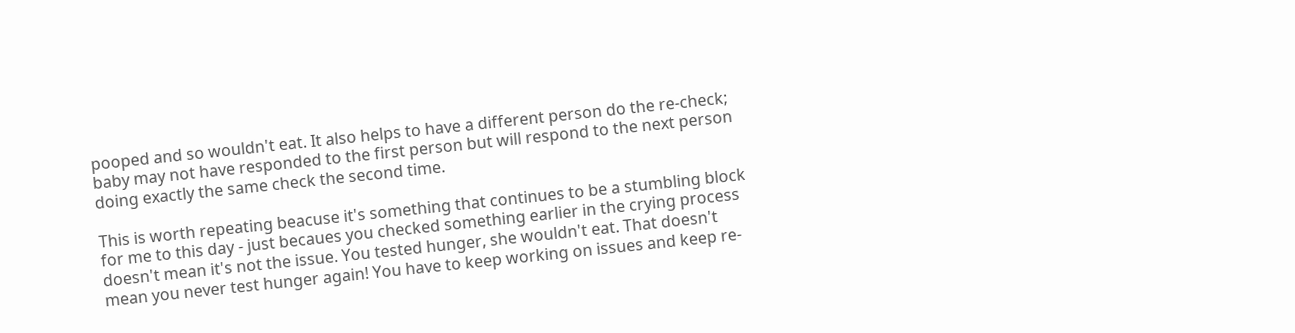pooped and so wouldn't eat. It also helps to have a different person do the re-check; baby may not have responded to the first person but will respond to the next person doing exactly the same check the second time.

This is worth repeating beacuse it's something that continues to be a stumbling block for me to this day - just becaues you checked something earlier in the crying process doesn't mean it's not the issue. You tested hunger, she wouldn't eat. That doesn't mean you never test hunger again! You have to keep working on issues and keep re-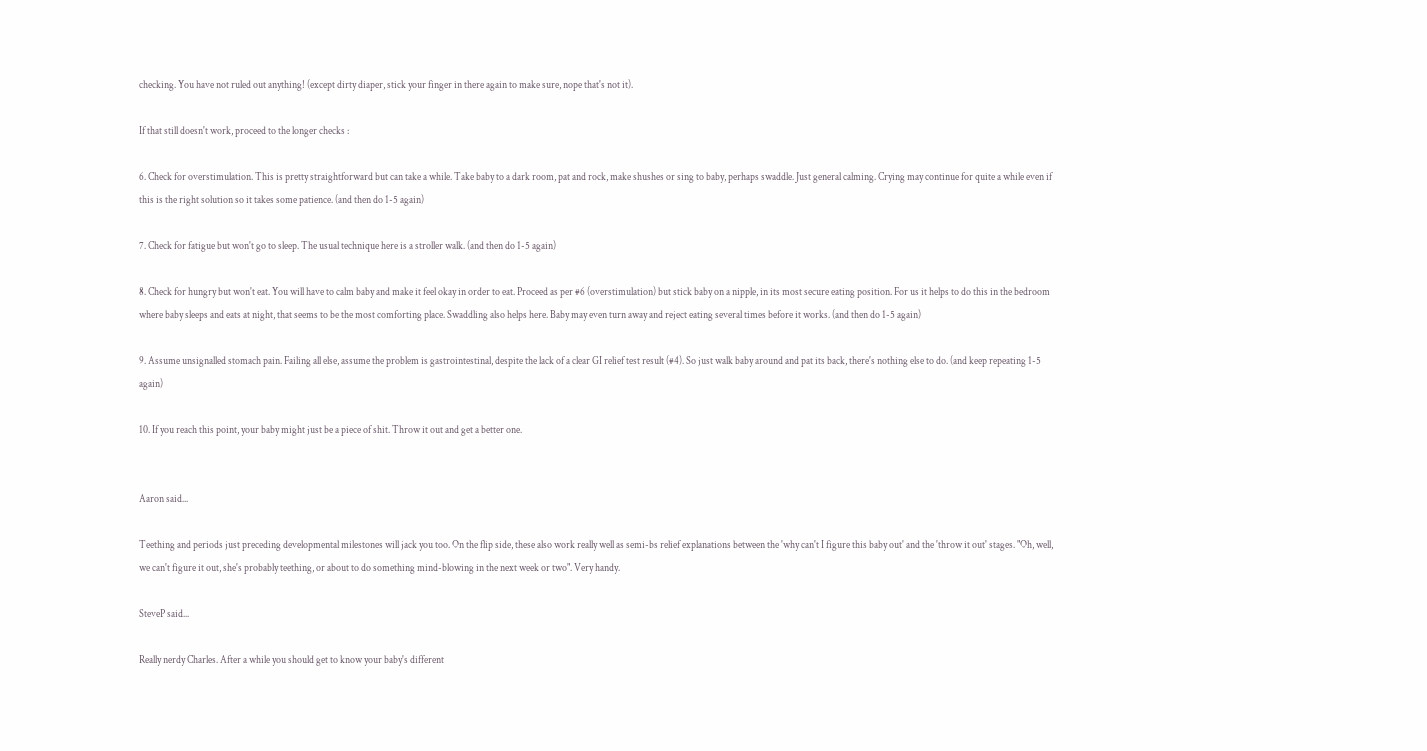checking. You have not ruled out anything! (except dirty diaper, stick your finger in there again to make sure, nope that's not it).

If that still doesn't work, proceed to the longer checks :

6. Check for overstimulation. This is pretty straightforward but can take a while. Take baby to a dark room, pat and rock, make shushes or sing to baby, perhaps swaddle. Just general calming. Crying may continue for quite a while even if this is the right solution so it takes some patience. (and then do 1-5 again)

7. Check for fatigue but won't go to sleep. The usual technique here is a stroller walk. (and then do 1-5 again)

8. Check for hungry but won't eat. You will have to calm baby and make it feel okay in order to eat. Proceed as per #6 (overstimulation) but stick baby on a nipple, in its most secure eating position. For us it helps to do this in the bedroom where baby sleeps and eats at night, that seems to be the most comforting place. Swaddling also helps here. Baby may even turn away and reject eating several times before it works. (and then do 1-5 again)

9. Assume unsignalled stomach pain. Failing all else, assume the problem is gastrointestinal, despite the lack of a clear GI relief test result (#4). So just walk baby around and pat its back, there's nothing else to do. (and keep repeating 1-5 again)

10. If you reach this point, your baby might just be a piece of shit. Throw it out and get a better one.


Aaron said...

Teething and periods just preceding developmental milestones will jack you too. On the flip side, these also work really well as semi-bs relief explanations between the 'why can't I figure this baby out' and the 'throw it out' stages. "Oh, well, we can't figure it out, she's probably teething, or about to do something mind-blowing in the next week or two". Very handy.

SteveP said...

Really nerdy Charles. After a while you should get to know your baby's different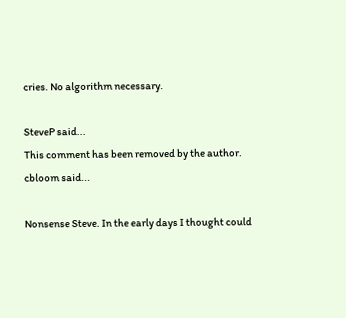cries. No algorithm necessary.

SteveP said...
This comment has been removed by the author.
cbloom said...

Nonsense Steve. In the early days I thought could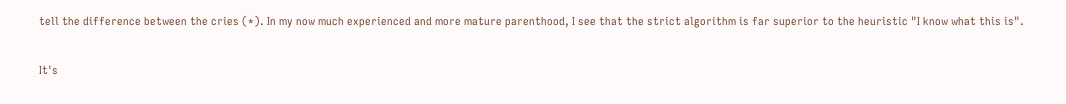tell the difference between the cries (*). In my now much experienced and more mature parenthood, I see that the strict algorithm is far superior to the heuristic "I know what this is".

It's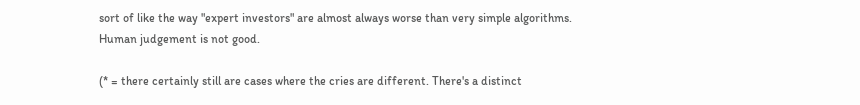sort of like the way "expert investors" are almost always worse than very simple algorithms. Human judgement is not good.

(* = there certainly still are cases where the cries are different. There's a distinct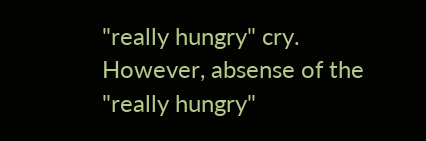"really hungry" cry. However, absense of the "really hungry"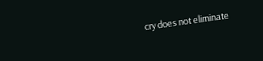cry does not eliminate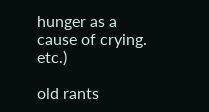hunger as a cause of crying. etc.)

old rants